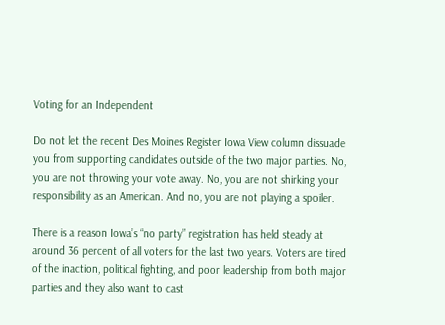Voting for an Independent

Do not let the recent Des Moines Register Iowa View column dissuade you from supporting candidates outside of the two major parties. No, you are not throwing your vote away. No, you are not shirking your responsibility as an American. And no, you are not playing a spoiler.

There is a reason Iowa’s “no party” registration has held steady at around 36 percent of all voters for the last two years. Voters are tired of the inaction, political fighting, and poor leadership from both major parties and they also want to cast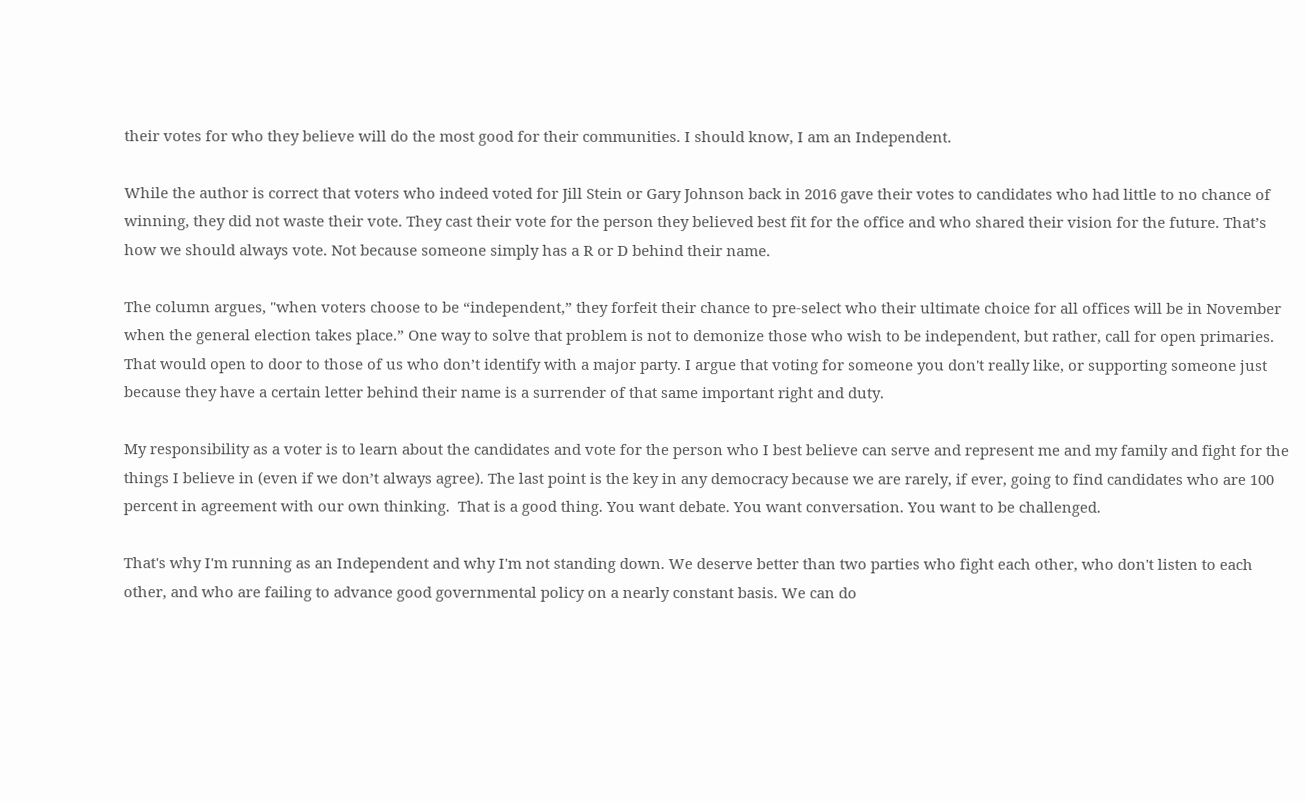their votes for who they believe will do the most good for their communities. I should know, I am an Independent.

While the author is correct that voters who indeed voted for Jill Stein or Gary Johnson back in 2016 gave their votes to candidates who had little to no chance of winning, they did not waste their vote. They cast their vote for the person they believed best fit for the office and who shared their vision for the future. That’s how we should always vote. Not because someone simply has a R or D behind their name.

The column argues, "when voters choose to be “independent,” they forfeit their chance to pre-select who their ultimate choice for all offices will be in November when the general election takes place.” One way to solve that problem is not to demonize those who wish to be independent, but rather, call for open primaries. That would open to door to those of us who don’t identify with a major party. I argue that voting for someone you don't really like, or supporting someone just because they have a certain letter behind their name is a surrender of that same important right and duty.

My responsibility as a voter is to learn about the candidates and vote for the person who I best believe can serve and represent me and my family and fight for the things I believe in (even if we don’t always agree). The last point is the key in any democracy because we are rarely, if ever, going to find candidates who are 100 percent in agreement with our own thinking.  That is a good thing. You want debate. You want conversation. You want to be challenged.

That's why I'm running as an Independent and why I'm not standing down. We deserve better than two parties who fight each other, who don't listen to each other, and who are failing to advance good governmental policy on a nearly constant basis. We can do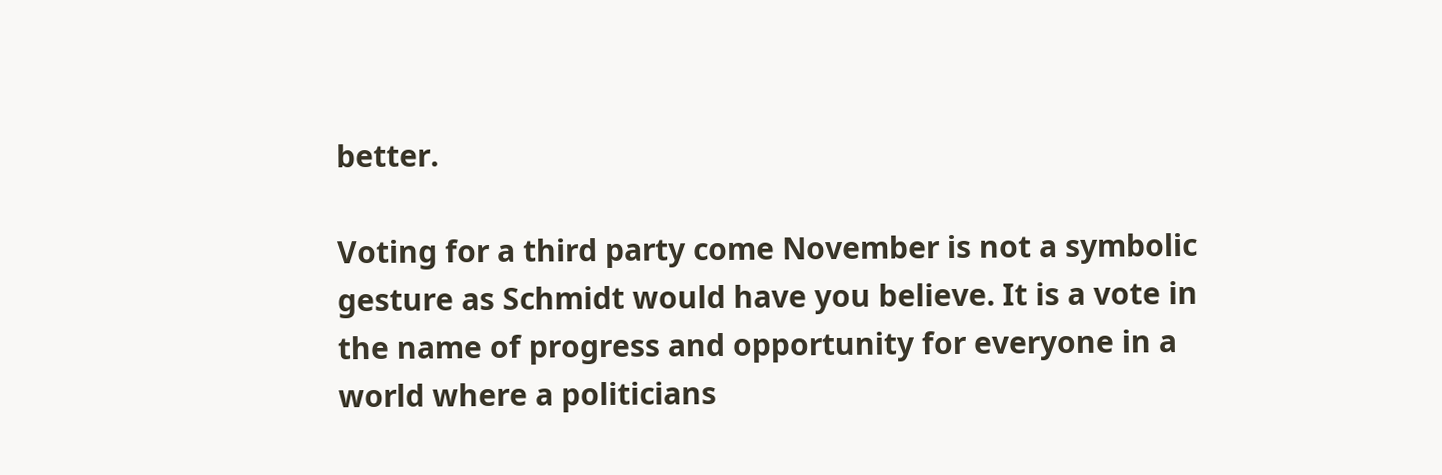better.

Voting for a third party come November is not a symbolic gesture as Schmidt would have you believe. It is a vote in the name of progress and opportunity for everyone in a world where a politicians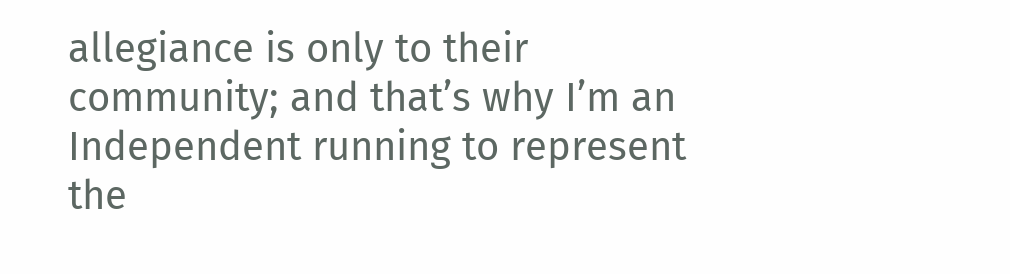allegiance is only to their community; and that’s why I’m an Independent running to represent the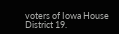voters of Iowa House District 19.